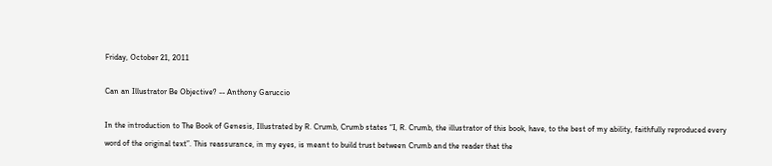Friday, October 21, 2011

Can an Illustrator Be Objective? -- Anthony Garuccio

In the introduction to The Book of Genesis, Illustrated by R. Crumb, Crumb states “I, R. Crumb, the illustrator of this book, have, to the best of my ability, faithfully reproduced every word of the original text”. This reassurance, in my eyes, is meant to build trust between Crumb and the reader that the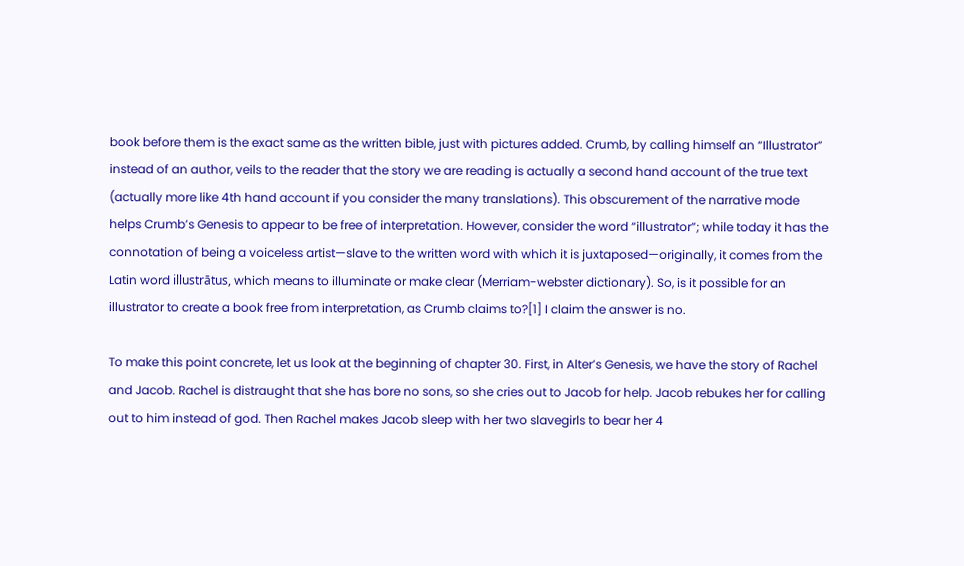book before them is the exact same as the written bible, just with pictures added. Crumb, by calling himself an “Illustrator” instead of an author, veils to the reader that the story we are reading is actually a second hand account of the true text (actually more like 4th hand account if you consider the many translations). This obscurement of the narrative mode helps Crumb’s Genesis to appear to be free of interpretation. However, consider the word “illustrator”; while today it has the connotation of being a voiceless artist—slave to the written word with which it is juxtaposed—originally, it comes from the Latin word illustrātus, which means to illuminate or make clear (Merriam-webster dictionary). So, is it possible for an illustrator to create a book free from interpretation, as Crumb claims to?[1] I claim the answer is no.

To make this point concrete, let us look at the beginning of chapter 30. First, in Alter’s Genesis, we have the story of Rachel and Jacob. Rachel is distraught that she has bore no sons, so she cries out to Jacob for help. Jacob rebukes her for calling out to him instead of god. Then Rachel makes Jacob sleep with her two slavegirls to bear her 4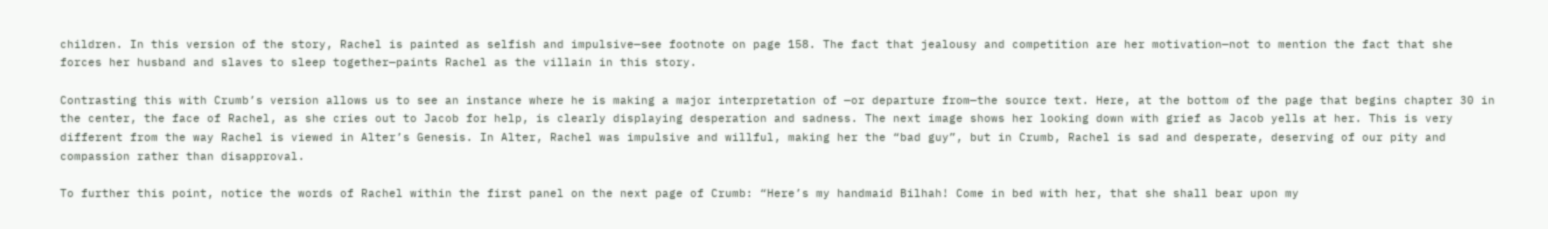children. In this version of the story, Rachel is painted as selfish and impulsive—see footnote on page 158. The fact that jealousy and competition are her motivation—not to mention the fact that she forces her husband and slaves to sleep together—paints Rachel as the villain in this story.

Contrasting this with Crumb’s version allows us to see an instance where he is making a major interpretation of —or departure from—the source text. Here, at the bottom of the page that begins chapter 30 in the center, the face of Rachel, as she cries out to Jacob for help, is clearly displaying desperation and sadness. The next image shows her looking down with grief as Jacob yells at her. This is very different from the way Rachel is viewed in Alter’s Genesis. In Alter, Rachel was impulsive and willful, making her the “bad guy”, but in Crumb, Rachel is sad and desperate, deserving of our pity and compassion rather than disapproval.

To further this point, notice the words of Rachel within the first panel on the next page of Crumb: “Here’s my handmaid Bilhah! Come in bed with her, that she shall bear upon my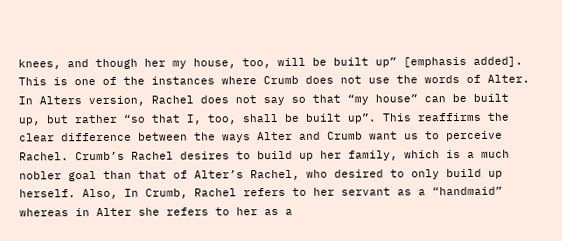knees, and though her my house, too, will be built up” [emphasis added]. This is one of the instances where Crumb does not use the words of Alter. In Alters version, Rachel does not say so that “my house” can be built up, but rather “so that I, too, shall be built up”. This reaffirms the clear difference between the ways Alter and Crumb want us to perceive Rachel. Crumb’s Rachel desires to build up her family, which is a much nobler goal than that of Alter’s Rachel, who desired to only build up herself. Also, In Crumb, Rachel refers to her servant as a “handmaid” whereas in Alter she refers to her as a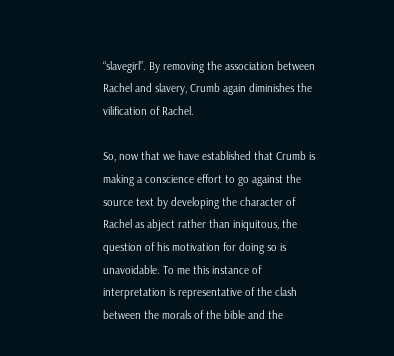“slavegirl”. By removing the association between Rachel and slavery, Crumb again diminishes the vilification of Rachel.

So, now that we have established that Crumb is making a conscience effort to go against the source text by developing the character of Rachel as abject rather than iniquitous, the question of his motivation for doing so is unavoidable. To me this instance of interpretation is representative of the clash between the morals of the bible and the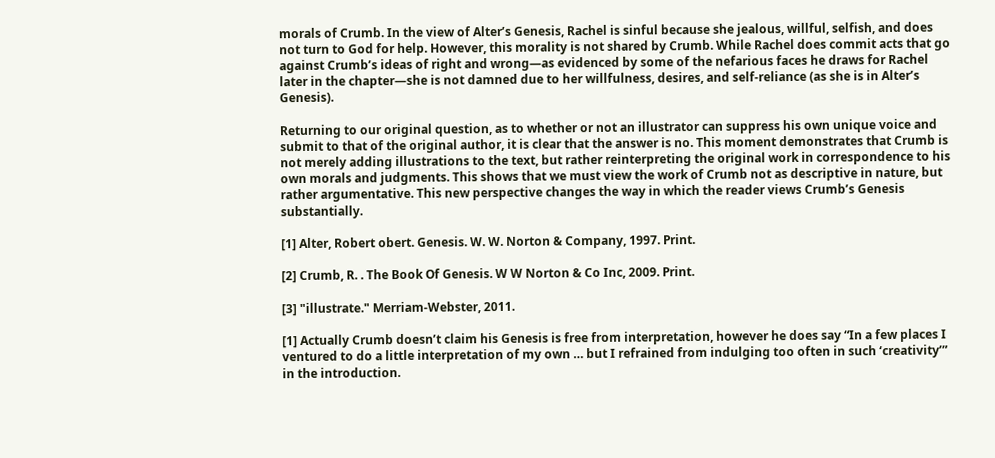morals of Crumb. In the view of Alter’s Genesis, Rachel is sinful because she jealous, willful, selfish, and does not turn to God for help. However, this morality is not shared by Crumb. While Rachel does commit acts that go against Crumb’s ideas of right and wrong—as evidenced by some of the nefarious faces he draws for Rachel later in the chapter—she is not damned due to her willfulness, desires, and self-reliance (as she is in Alter’s Genesis).

Returning to our original question, as to whether or not an illustrator can suppress his own unique voice and submit to that of the original author, it is clear that the answer is no. This moment demonstrates that Crumb is not merely adding illustrations to the text, but rather reinterpreting the original work in correspondence to his own morals and judgments. This shows that we must view the work of Crumb not as descriptive in nature, but rather argumentative. This new perspective changes the way in which the reader views Crumb’s Genesis substantially.

[1] Alter, Robert obert. Genesis. W. W. Norton & Company, 1997. Print.

[2] Crumb, R. . The Book Of Genesis. W W Norton & Co Inc, 2009. Print.

[3] "illustrate." Merriam-Webster, 2011.

[1] Actually Crumb doesn’t claim his Genesis is free from interpretation, however he does say “In a few places I ventured to do a little interpretation of my own … but I refrained from indulging too often in such ‘creativity’” in the introduction.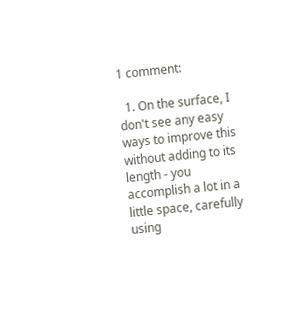1 comment:

  1. On the surface, I don't see any easy ways to improve this without adding to its length - you accomplish a lot in a little space, carefully using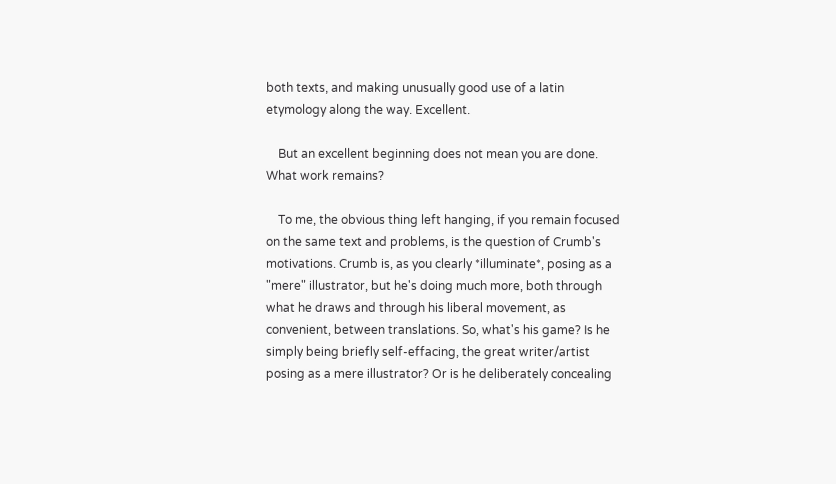both texts, and making unusually good use of a latin etymology along the way. Excellent.

    But an excellent beginning does not mean you are done. What work remains?

    To me, the obvious thing left hanging, if you remain focused on the same text and problems, is the question of Crumb's motivations. Crumb is, as you clearly *illuminate*, posing as a "mere" illustrator, but he's doing much more, both through what he draws and through his liberal movement, as convenient, between translations. So, what's his game? Is he simply being briefly self-effacing, the great writer/artist posing as a mere illustrator? Or is he deliberately concealing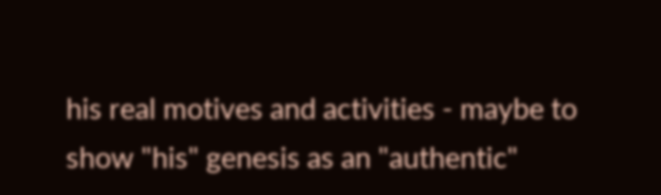his real motives and activities - maybe to show "his" genesis as an "authentic"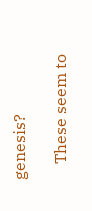genesis?

    These seem to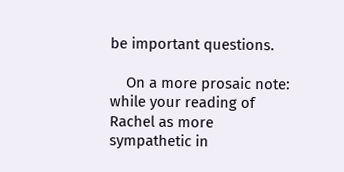be important questions.

    On a more prosaic note: while your reading of Rachel as more sympathetic in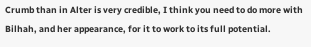Crumb than in Alter is very credible, I think you need to do more with Bilhah, and her appearance, for it to work to its full potential.